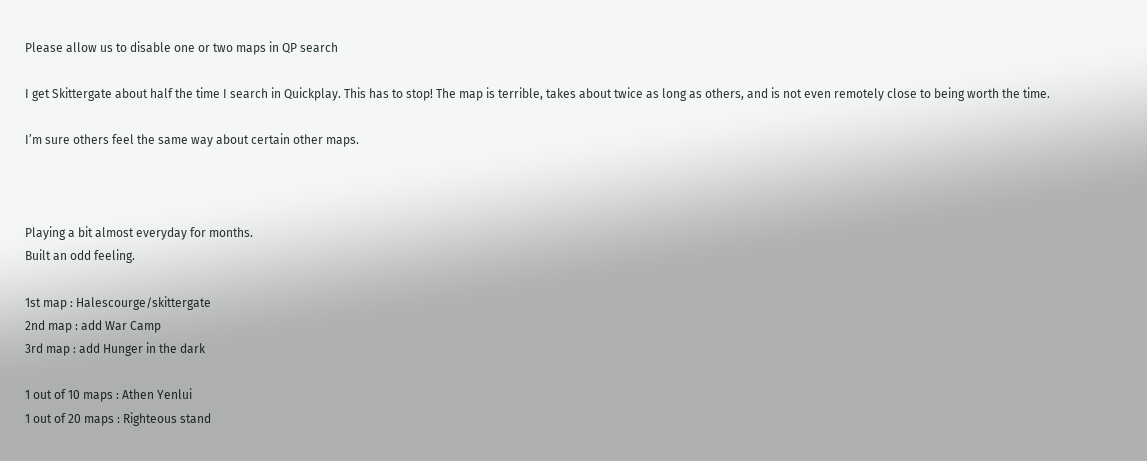Please allow us to disable one or two maps in QP search

I get Skittergate about half the time I search in Quickplay. This has to stop! The map is terrible, takes about twice as long as others, and is not even remotely close to being worth the time.

I’m sure others feel the same way about certain other maps.



Playing a bit almost everyday for months.
Built an odd feeling.

1st map : Halescourge/skittergate
2nd map : add War Camp
3rd map : add Hunger in the dark

1 out of 10 maps : Athen Yenlui
1 out of 20 maps : Righteous stand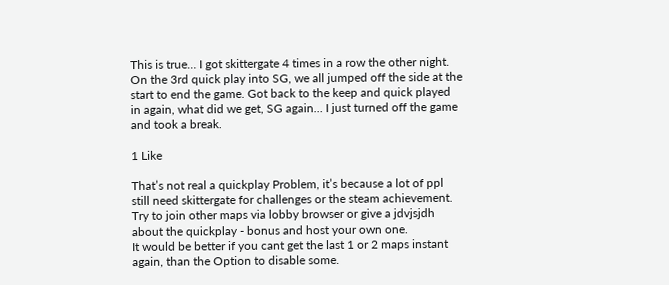This is true… I got skittergate 4 times in a row the other night. On the 3rd quick play into SG, we all jumped off the side at the start to end the game. Got back to the keep and quick played in again, what did we get, SG again… I just turned off the game and took a break.

1 Like

That’s not real a quickplay Problem, it’s because a lot of ppl still need skittergate for challenges or the steam achievement.
Try to join other maps via lobby browser or give a jdvjsjdh about the quickplay - bonus and host your own one.
It would be better if you cant get the last 1 or 2 maps instant again, than the Option to disable some.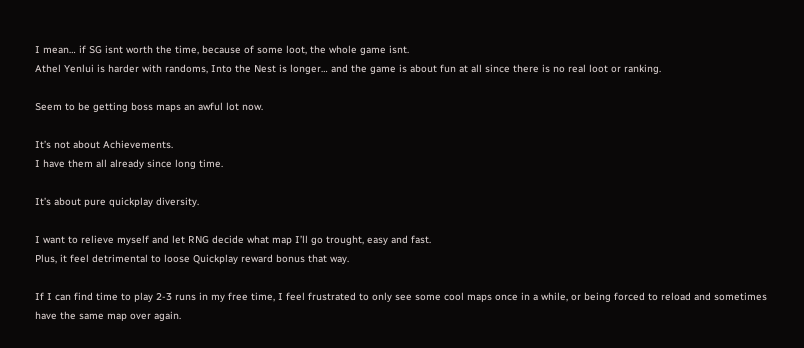I mean… if SG isnt worth the time, because of some loot, the whole game isnt.
Athel Yenlui is harder with randoms, Into the Nest is longer… and the game is about fun at all since there is no real loot or ranking.

Seem to be getting boss maps an awful lot now.

It’s not about Achievements.
I have them all already since long time.

It’s about pure quickplay diversity.

I want to relieve myself and let RNG decide what map I’ll go trought, easy and fast.
Plus, it feel detrimental to loose Quickplay reward bonus that way.

If I can find time to play 2-3 runs in my free time, I feel frustrated to only see some cool maps once in a while, or being forced to reload and sometimes have the same map over again.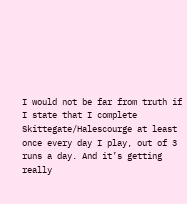I would not be far from truth if I state that I complete Skittegate/Halescourge at least once every day I play, out of 3 runs a day. And it’s getting really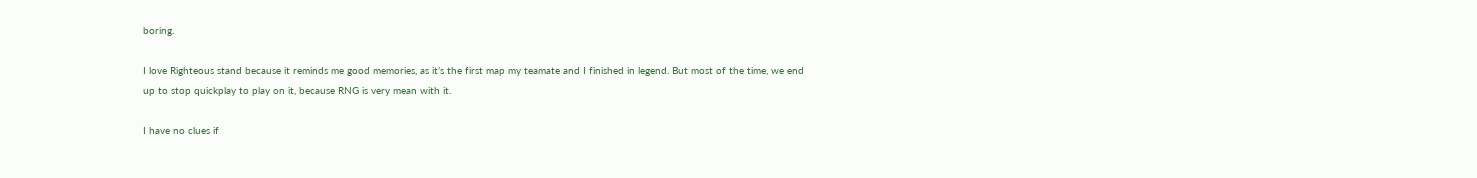boring.

I love Righteous stand because it reminds me good memories, as it’s the first map my teamate and I finished in legend. But most of the time, we end up to stop quickplay to play on it, because RNG is very mean with it.

I have no clues if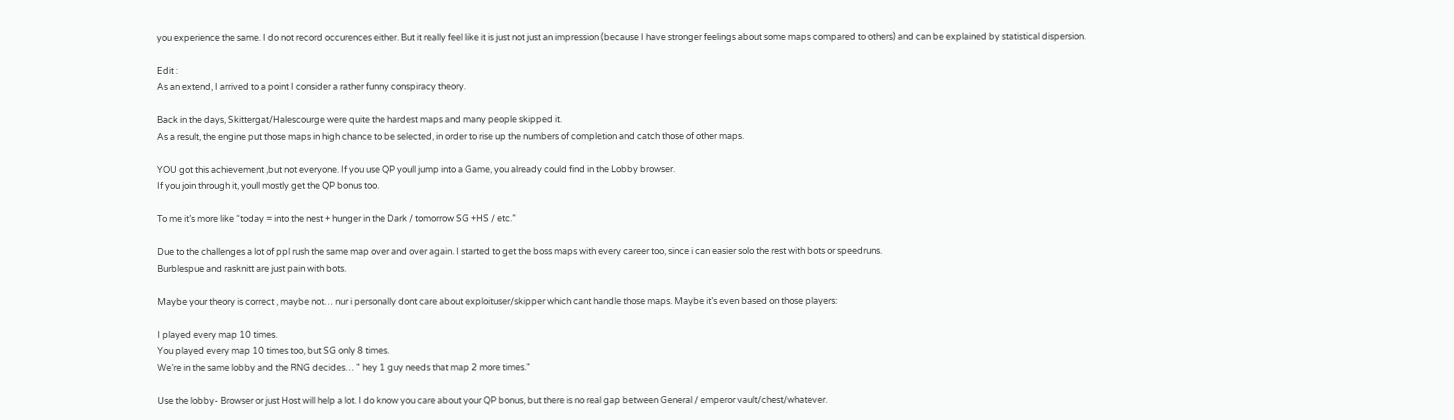you experience the same. I do not record occurences either. But it really feel like it is just not just an impression (because I have stronger feelings about some maps compared to others) and can be explained by statistical dispersion.

Edit :
As an extend, I arrived to a point I consider a rather funny conspiracy theory.

Back in the days, Skittergat/Halescourge were quite the hardest maps and many people skipped it.
As a result, the engine put those maps in high chance to be selected, in order to rise up the numbers of completion and catch those of other maps.

YOU got this achievement ,but not everyone. If you use QP youll jump into a Game, you already could find in the Lobby browser.
If you join through it, youll mostly get the QP bonus too.

To me it’s more like “today = into the nest + hunger in the Dark / tomorrow SG +HS / etc.”

Due to the challenges a lot of ppl rush the same map over and over again. I started to get the boss maps with every career too, since i can easier solo the rest with bots or speedruns.
Burblespue and rasknitt are just pain with bots.

Maybe your theory is correct , maybe not… nur i personally dont care about exploituser/skipper which cant handle those maps. Maybe it’s even based on those players:

I played every map 10 times.
You played every map 10 times too, but SG only 8 times.
We’re in the same lobby and the RNG decides… " hey 1 guy needs that map 2 more times."

Use the lobby- Browser or just Host will help a lot. I do know you care about your QP bonus, but there is no real gap between General / emperor vault/chest/whatever.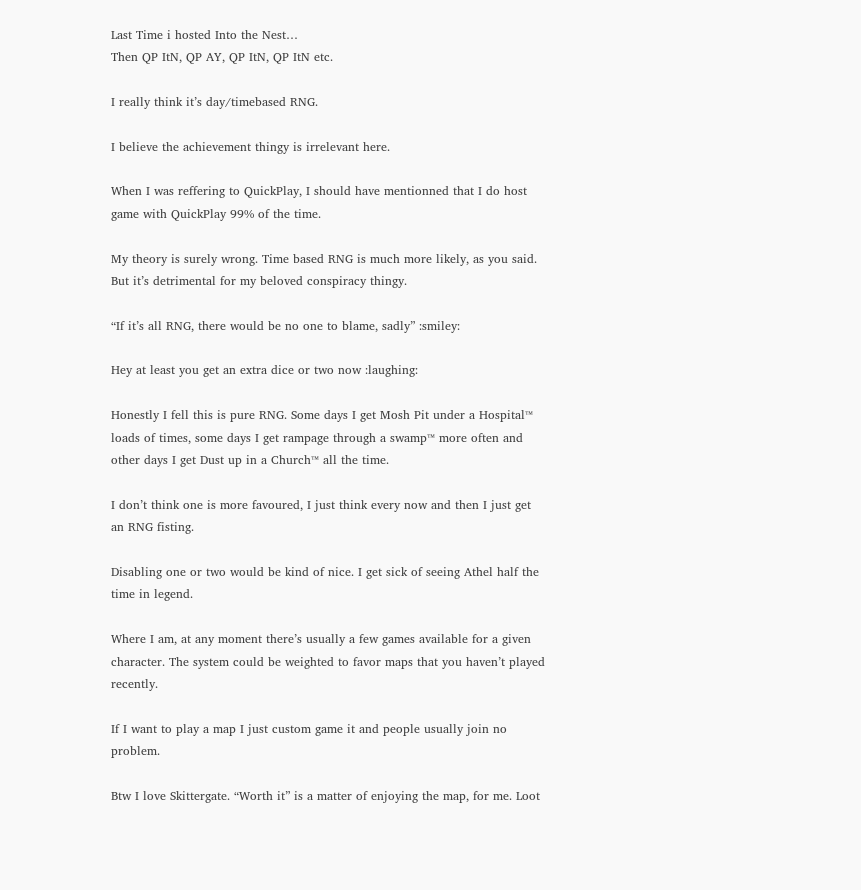Last Time i hosted Into the Nest…
Then QP ItN, QP AY, QP ItN, QP ItN etc.

I really think it’s day/timebased RNG.

I believe the achievement thingy is irrelevant here.

When I was reffering to QuickPlay, I should have mentionned that I do host game with QuickPlay 99% of the time.

My theory is surely wrong. Time based RNG is much more likely, as you said.
But it’s detrimental for my beloved conspiracy thingy.

“If it’s all RNG, there would be no one to blame, sadly” :smiley:

Hey at least you get an extra dice or two now :laughing:

Honestly I fell this is pure RNG. Some days I get Mosh Pit under a Hospital™ loads of times, some days I get rampage through a swamp™ more often and other days I get Dust up in a Church™ all the time.

I don’t think one is more favoured, I just think every now and then I just get an RNG fisting.

Disabling one or two would be kind of nice. I get sick of seeing Athel half the time in legend.

Where I am, at any moment there’s usually a few games available for a given character. The system could be weighted to favor maps that you haven’t played recently.

If I want to play a map I just custom game it and people usually join no problem.

Btw I love Skittergate. “Worth it” is a matter of enjoying the map, for me. Loot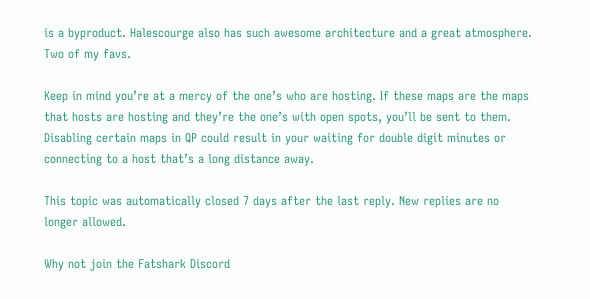is a byproduct. Halescourge also has such awesome architecture and a great atmosphere. Two of my favs.

Keep in mind you’re at a mercy of the one’s who are hosting. If these maps are the maps that hosts are hosting and they’re the one’s with open spots, you’ll be sent to them. Disabling certain maps in QP could result in your waiting for double digit minutes or connecting to a host that’s a long distance away.

This topic was automatically closed 7 days after the last reply. New replies are no longer allowed.

Why not join the Fatshark Discord